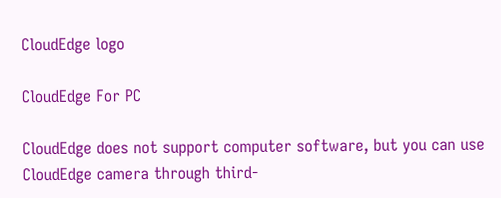CloudEdge logo

CloudEdge For PC

CloudEdge does not support computer software, but you can use CloudEdge camera through third-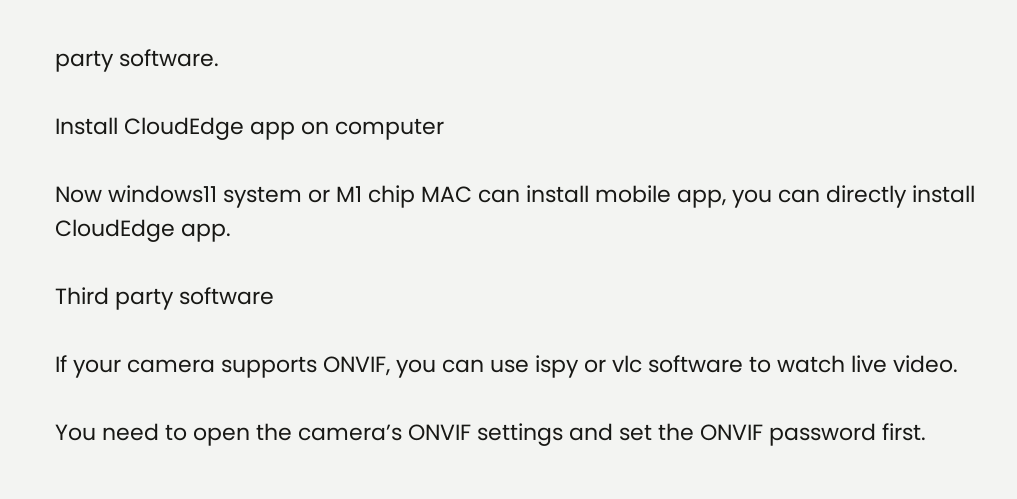party software.

Install CloudEdge app on computer

Now windows11 system or M1 chip MAC can install mobile app, you can directly install CloudEdge app.

Third party software

If your camera supports ONVIF, you can use ispy or vlc software to watch live video.

You need to open the camera’s ONVIF settings and set the ONVIF password first.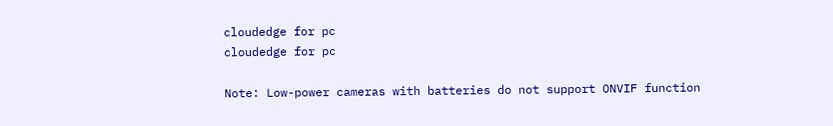cloudedge for pc
cloudedge for pc

Note: Low-power cameras with batteries do not support ONVIF function